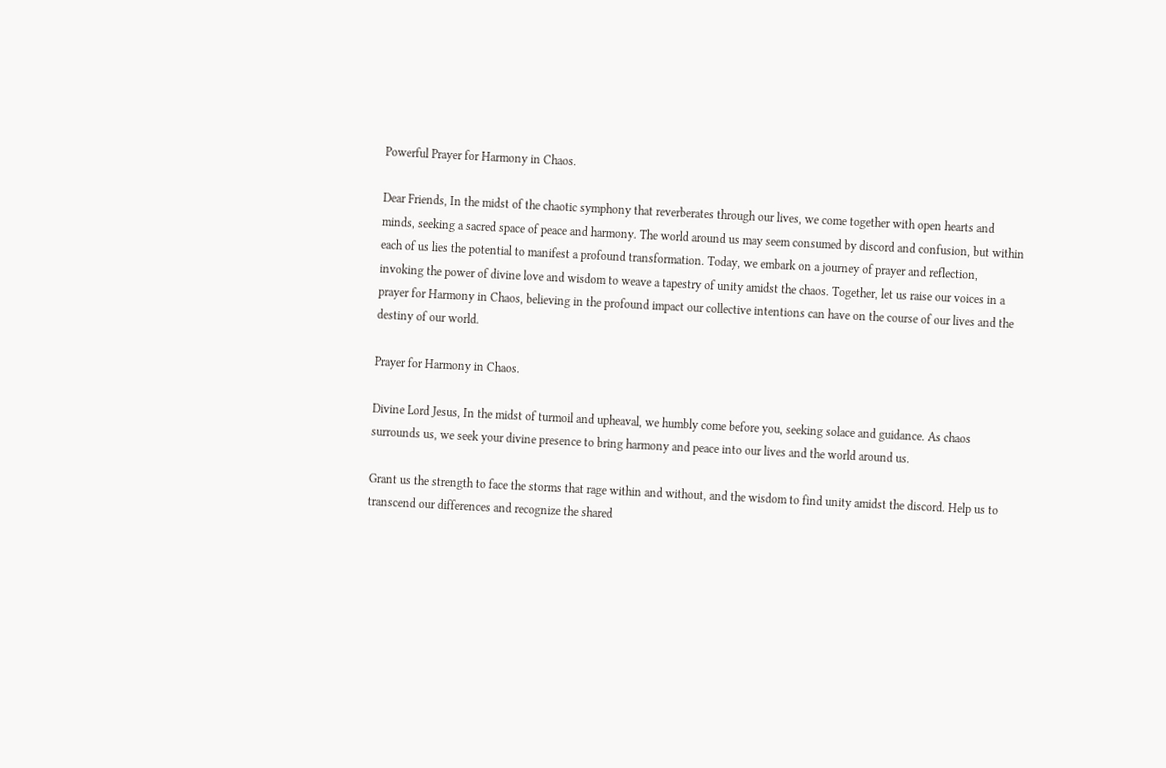Powerful Prayer for Harmony in Chaos.

Dear Friends, In the midst of the chaotic symphony that reverberates through our lives, we come together with open hearts and minds, seeking a sacred space of peace and harmony. The world around us may seem consumed by discord and confusion, but within each of us lies the potential to manifest a profound transformation. Today, we embark on a journey of prayer and reflection, invoking the power of divine love and wisdom to weave a tapestry of unity amidst the chaos. Together, let us raise our voices in a prayer for Harmony in Chaos, believing in the profound impact our collective intentions can have on the course of our lives and the destiny of our world.

Prayer for Harmony in Chaos.

Divine Lord Jesus, In the midst of turmoil and upheaval, we humbly come before you, seeking solace and guidance. As chaos surrounds us, we seek your divine presence to bring harmony and peace into our lives and the world around us.

Grant us the strength to face the storms that rage within and without, and the wisdom to find unity amidst the discord. Help us to transcend our differences and recognize the shared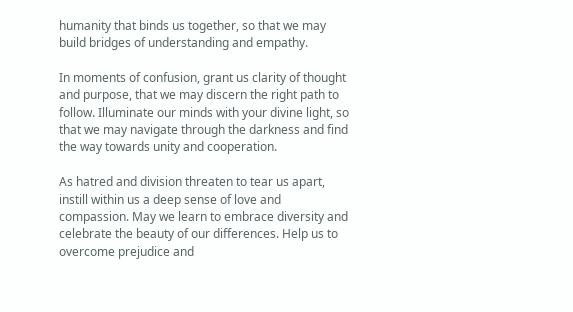humanity that binds us together, so that we may build bridges of understanding and empathy.

In moments of confusion, grant us clarity of thought and purpose, that we may discern the right path to follow. Illuminate our minds with your divine light, so that we may navigate through the darkness and find the way towards unity and cooperation.

As hatred and division threaten to tear us apart, instill within us a deep sense of love and compassion. May we learn to embrace diversity and celebrate the beauty of our differences. Help us to overcome prejudice and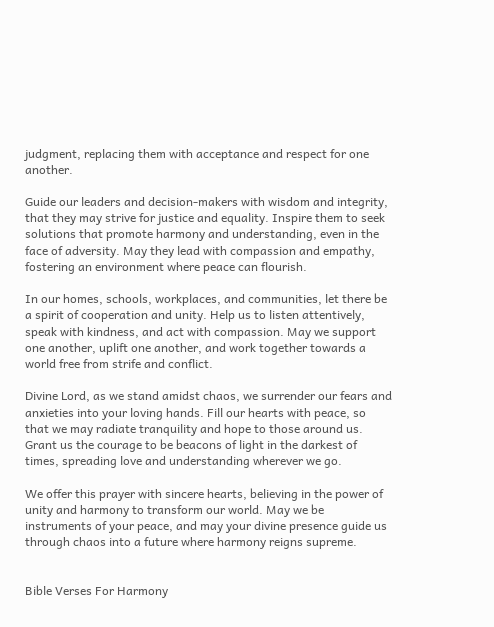judgment, replacing them with acceptance and respect for one another.

Guide our leaders and decision-makers with wisdom and integrity, that they may strive for justice and equality. Inspire them to seek solutions that promote harmony and understanding, even in the face of adversity. May they lead with compassion and empathy, fostering an environment where peace can flourish.

In our homes, schools, workplaces, and communities, let there be a spirit of cooperation and unity. Help us to listen attentively, speak with kindness, and act with compassion. May we support one another, uplift one another, and work together towards a world free from strife and conflict.

Divine Lord, as we stand amidst chaos, we surrender our fears and anxieties into your loving hands. Fill our hearts with peace, so that we may radiate tranquility and hope to those around us. Grant us the courage to be beacons of light in the darkest of times, spreading love and understanding wherever we go.

We offer this prayer with sincere hearts, believing in the power of unity and harmony to transform our world. May we be instruments of your peace, and may your divine presence guide us through chaos into a future where harmony reigns supreme.


Bible Verses For Harmony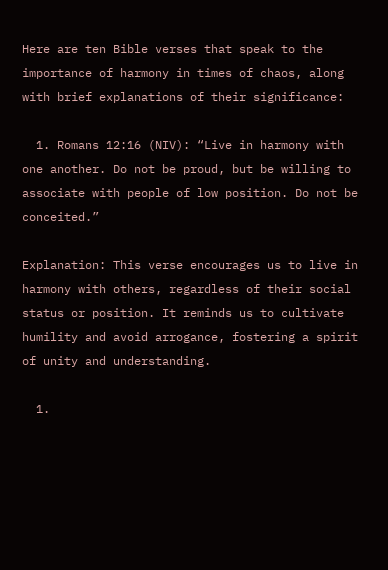Here are ten Bible verses that speak to the importance of harmony in times of chaos, along with brief explanations of their significance:

  1. Romans 12:16 (NIV): “Live in harmony with one another. Do not be proud, but be willing to associate with people of low position. Do not be conceited.”

Explanation: This verse encourages us to live in harmony with others, regardless of their social status or position. It reminds us to cultivate humility and avoid arrogance, fostering a spirit of unity and understanding.

  1.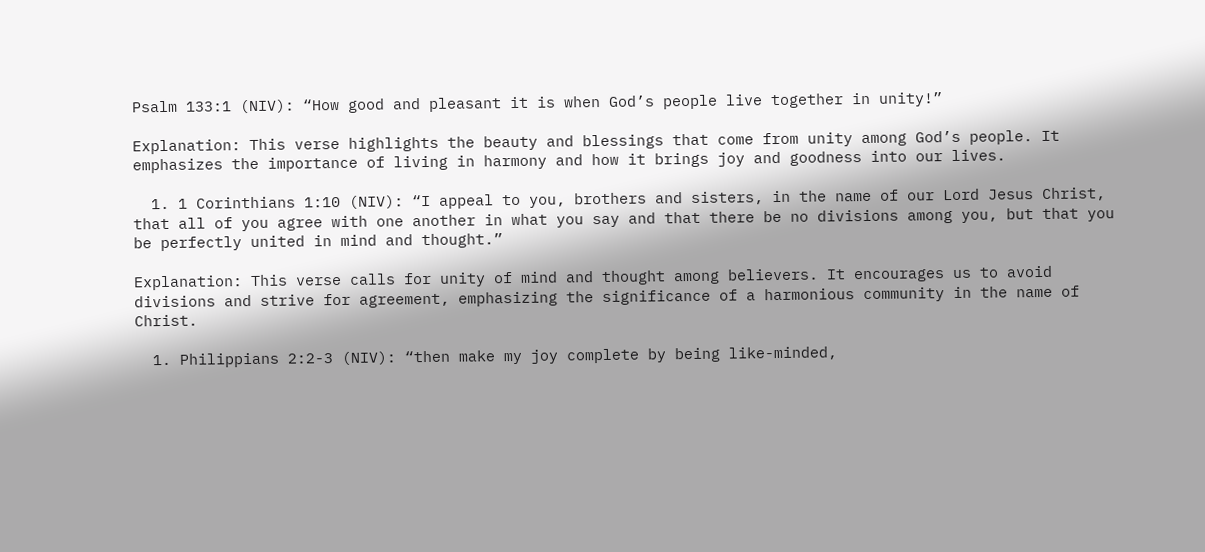Psalm 133:1 (NIV): “How good and pleasant it is when God’s people live together in unity!”

Explanation: This verse highlights the beauty and blessings that come from unity among God’s people. It emphasizes the importance of living in harmony and how it brings joy and goodness into our lives.

  1. 1 Corinthians 1:10 (NIV): “I appeal to you, brothers and sisters, in the name of our Lord Jesus Christ, that all of you agree with one another in what you say and that there be no divisions among you, but that you be perfectly united in mind and thought.”

Explanation: This verse calls for unity of mind and thought among believers. It encourages us to avoid divisions and strive for agreement, emphasizing the significance of a harmonious community in the name of Christ.

  1. Philippians 2:2-3 (NIV): “then make my joy complete by being like-minded,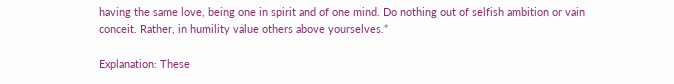having the same love, being one in spirit and of one mind. Do nothing out of selfish ambition or vain conceit. Rather, in humility value others above yourselves.”

Explanation: These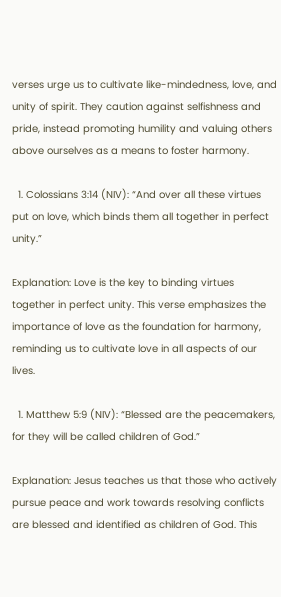verses urge us to cultivate like-mindedness, love, and unity of spirit. They caution against selfishness and pride, instead promoting humility and valuing others above ourselves as a means to foster harmony.

  1. Colossians 3:14 (NIV): “And over all these virtues put on love, which binds them all together in perfect unity.”

Explanation: Love is the key to binding virtues together in perfect unity. This verse emphasizes the importance of love as the foundation for harmony, reminding us to cultivate love in all aspects of our lives.

  1. Matthew 5:9 (NIV): “Blessed are the peacemakers, for they will be called children of God.”

Explanation: Jesus teaches us that those who actively pursue peace and work towards resolving conflicts are blessed and identified as children of God. This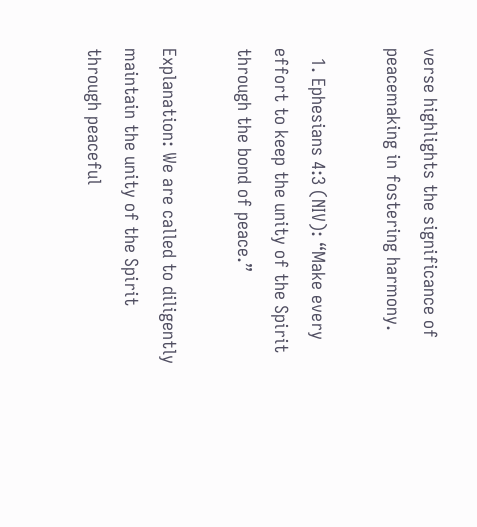verse highlights the significance of peacemaking in fostering harmony.

  1. Ephesians 4:3 (NIV): “Make every effort to keep the unity of the Spirit through the bond of peace.”

Explanation: We are called to diligently maintain the unity of the Spirit through peaceful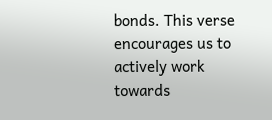bonds. This verse encourages us to actively work towards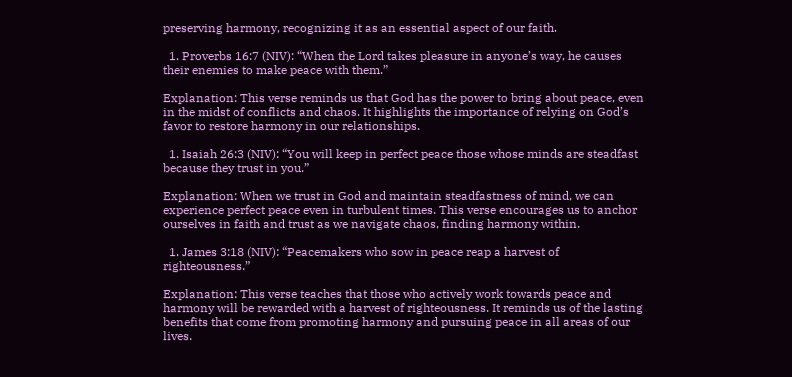preserving harmony, recognizing it as an essential aspect of our faith.

  1. Proverbs 16:7 (NIV): “When the Lord takes pleasure in anyone’s way, he causes their enemies to make peace with them.”

Explanation: This verse reminds us that God has the power to bring about peace, even in the midst of conflicts and chaos. It highlights the importance of relying on God’s favor to restore harmony in our relationships.

  1. Isaiah 26:3 (NIV): “You will keep in perfect peace those whose minds are steadfast because they trust in you.”

Explanation: When we trust in God and maintain steadfastness of mind, we can experience perfect peace even in turbulent times. This verse encourages us to anchor ourselves in faith and trust as we navigate chaos, finding harmony within.

  1. James 3:18 (NIV): “Peacemakers who sow in peace reap a harvest of righteousness.”

Explanation: This verse teaches that those who actively work towards peace and harmony will be rewarded with a harvest of righteousness. It reminds us of the lasting benefits that come from promoting harmony and pursuing peace in all areas of our lives.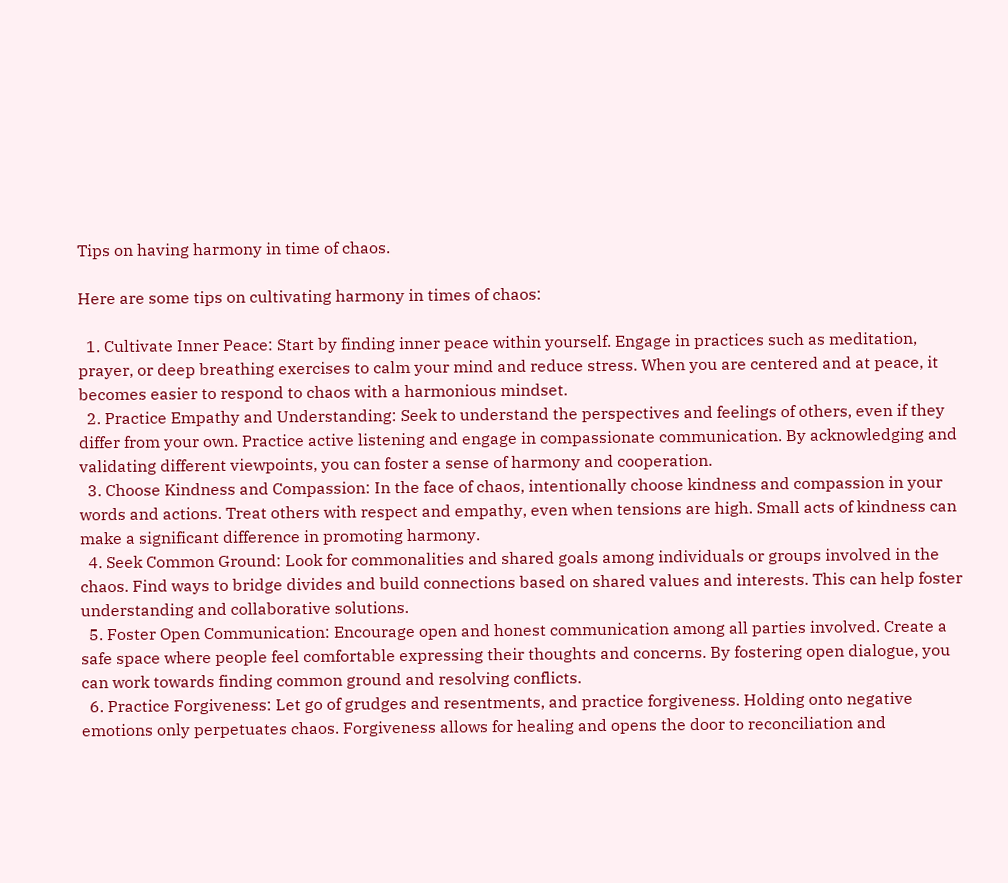Tips on having harmony in time of chaos.

Here are some tips on cultivating harmony in times of chaos:

  1. Cultivate Inner Peace: Start by finding inner peace within yourself. Engage in practices such as meditation, prayer, or deep breathing exercises to calm your mind and reduce stress. When you are centered and at peace, it becomes easier to respond to chaos with a harmonious mindset.
  2. Practice Empathy and Understanding: Seek to understand the perspectives and feelings of others, even if they differ from your own. Practice active listening and engage in compassionate communication. By acknowledging and validating different viewpoints, you can foster a sense of harmony and cooperation.
  3. Choose Kindness and Compassion: In the face of chaos, intentionally choose kindness and compassion in your words and actions. Treat others with respect and empathy, even when tensions are high. Small acts of kindness can make a significant difference in promoting harmony.
  4. Seek Common Ground: Look for commonalities and shared goals among individuals or groups involved in the chaos. Find ways to bridge divides and build connections based on shared values and interests. This can help foster understanding and collaborative solutions.
  5. Foster Open Communication: Encourage open and honest communication among all parties involved. Create a safe space where people feel comfortable expressing their thoughts and concerns. By fostering open dialogue, you can work towards finding common ground and resolving conflicts.
  6. Practice Forgiveness: Let go of grudges and resentments, and practice forgiveness. Holding onto negative emotions only perpetuates chaos. Forgiveness allows for healing and opens the door to reconciliation and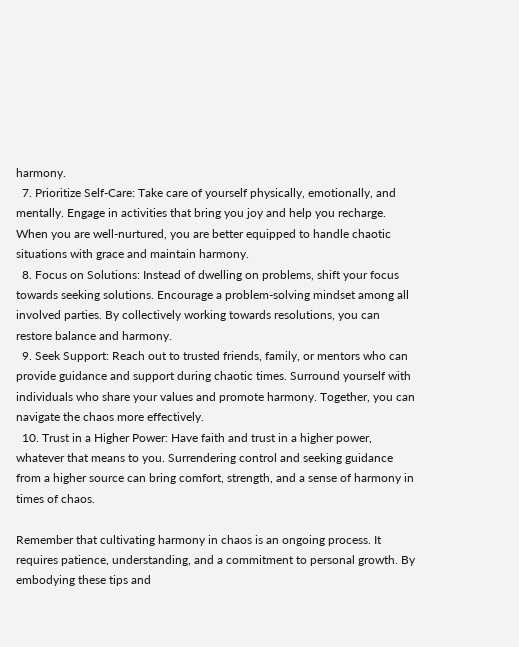harmony.
  7. Prioritize Self-Care: Take care of yourself physically, emotionally, and mentally. Engage in activities that bring you joy and help you recharge. When you are well-nurtured, you are better equipped to handle chaotic situations with grace and maintain harmony.
  8. Focus on Solutions: Instead of dwelling on problems, shift your focus towards seeking solutions. Encourage a problem-solving mindset among all involved parties. By collectively working towards resolutions, you can restore balance and harmony.
  9. Seek Support: Reach out to trusted friends, family, or mentors who can provide guidance and support during chaotic times. Surround yourself with individuals who share your values and promote harmony. Together, you can navigate the chaos more effectively.
  10. Trust in a Higher Power: Have faith and trust in a higher power, whatever that means to you. Surrendering control and seeking guidance from a higher source can bring comfort, strength, and a sense of harmony in times of chaos.

Remember that cultivating harmony in chaos is an ongoing process. It requires patience, understanding, and a commitment to personal growth. By embodying these tips and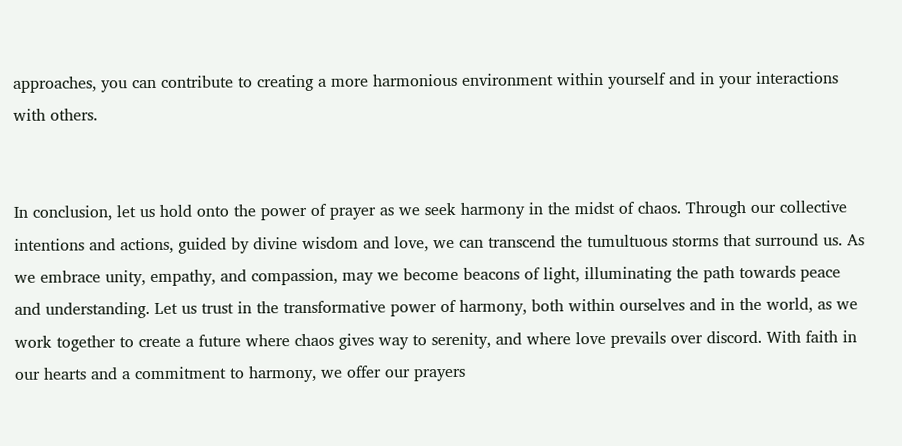approaches, you can contribute to creating a more harmonious environment within yourself and in your interactions with others.


In conclusion, let us hold onto the power of prayer as we seek harmony in the midst of chaos. Through our collective intentions and actions, guided by divine wisdom and love, we can transcend the tumultuous storms that surround us. As we embrace unity, empathy, and compassion, may we become beacons of light, illuminating the path towards peace and understanding. Let us trust in the transformative power of harmony, both within ourselves and in the world, as we work together to create a future where chaos gives way to serenity, and where love prevails over discord. With faith in our hearts and a commitment to harmony, we offer our prayers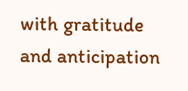with gratitude and anticipation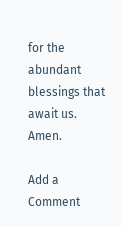for the abundant blessings that await us. Amen.

Add a Comment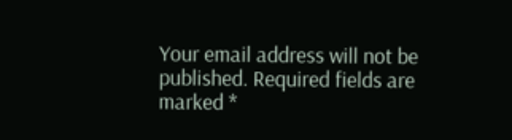Your email address will not be published. Required fields are marked *